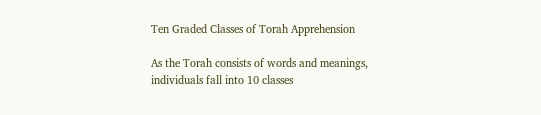Ten Graded Classes of Torah Apprehension

As the Torah consists of words and meanings, individuals fall into 10 classes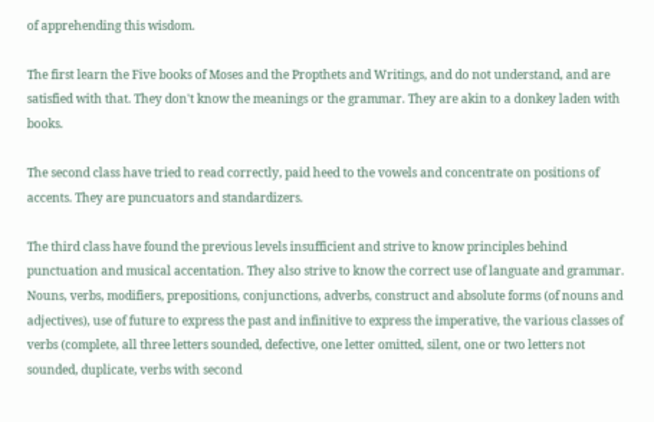of apprehending this wisdom.

The first learn the Five books of Moses and the Propthets and Writings, and do not understand, and are satisfied with that. They don't know the meanings or the grammar. They are akin to a donkey laden with books.

The second class have tried to read correctly, paid heed to the vowels and concentrate on positions of accents. They are puncuators and standardizers.

The third class have found the previous levels insufficient and strive to know principles behind punctuation and musical accentation. They also strive to know the correct use of languate and grammar. Nouns, verbs, modifiers, prepositions, conjunctions, adverbs, construct and absolute forms (of nouns and adjectives), use of future to express the past and infinitive to express the imperative, the various classes of verbs (complete, all three letters sounded, defective, one letter omitted, silent, one or two letters not sounded, duplicate, verbs with second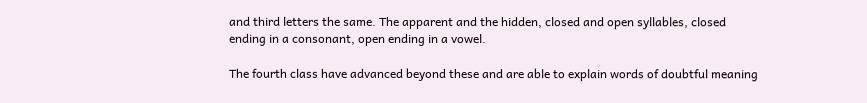and third letters the same. The apparent and the hidden, closed and open syllables, closed ending in a consonant, open ending in a vowel.

The fourth class have advanced beyond these and are able to explain words of doubtful meaning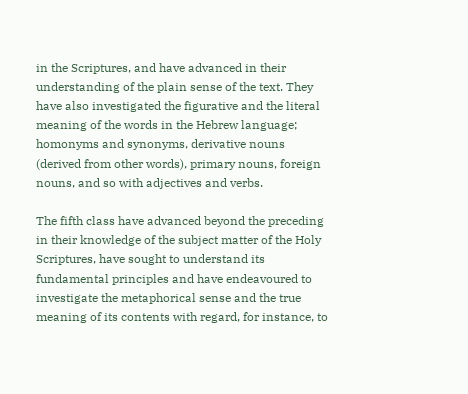in the Scriptures, and have advanced in their understanding of the plain sense of the text. They have also investigated the figurative and the literal meaning of the words in the Hebrew language; homonyms and synonyms, derivative nouns (derived from other words), primary nouns, foreign nouns, and so with adjectives and verbs.

The fifth class have advanced beyond the preceding in their knowledge of the subject matter of the Holy Scriptures, have sought to understand its fundamental principles and have endeavoured to investigate the metaphorical sense and the true meaning of its contents with regard, for instance, to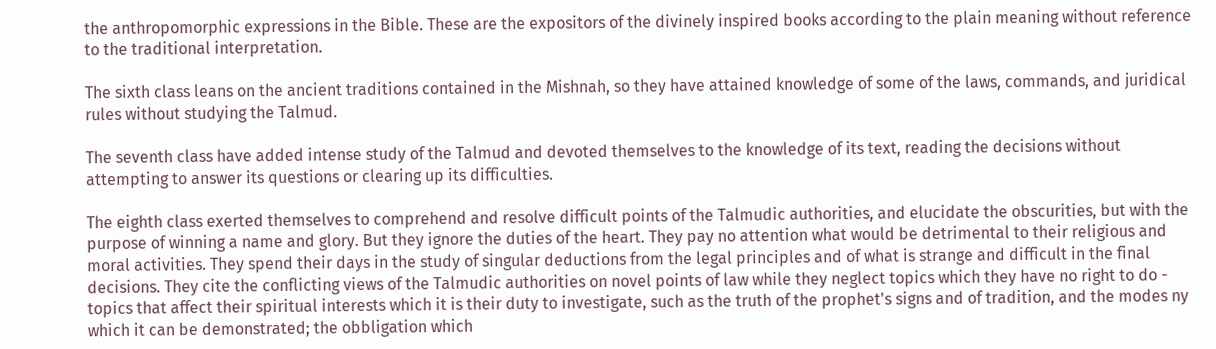the anthropomorphic expressions in the Bible. These are the expositors of the divinely inspired books according to the plain meaning without reference to the traditional interpretation.

The sixth class leans on the ancient traditions contained in the Mishnah, so they have attained knowledge of some of the laws, commands, and juridical rules without studying the Talmud.

The seventh class have added intense study of the Talmud and devoted themselves to the knowledge of its text, reading the decisions without attempting to answer its questions or clearing up its difficulties.

The eighth class exerted themselves to comprehend and resolve difficult points of the Talmudic authorities, and elucidate the obscurities, but with the purpose of winning a name and glory. But they ignore the duties of the heart. They pay no attention what would be detrimental to their religious and moral activities. They spend their days in the study of singular deductions from the legal principles and of what is strange and difficult in the final decisions. They cite the conflicting views of the Talmudic authorities on novel points of law while they neglect topics which they have no right to do - topics that affect their spiritual interests which it is their duty to investigate, such as the truth of the prophet's signs and of tradition, and the modes ny which it can be demonstrated; the obbligation which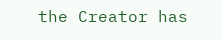the Creator has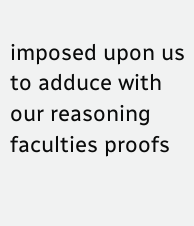imposed upon us to adduce with our reasoning faculties proofs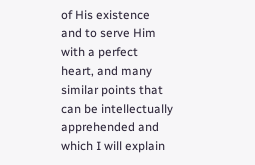of His existence and to serve Him with a perfect heart, and many similar points that can be intellectually apprehended and which I will explain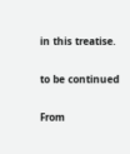in this treatise.

to be continued

From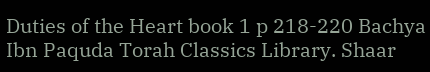Duties of the Heart book 1 p 218-220 Bachya Ibn Paquda Torah Classics Library. Shaar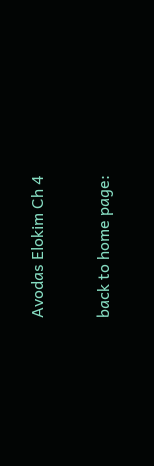Avodas Elokim Ch 4

back to home page: